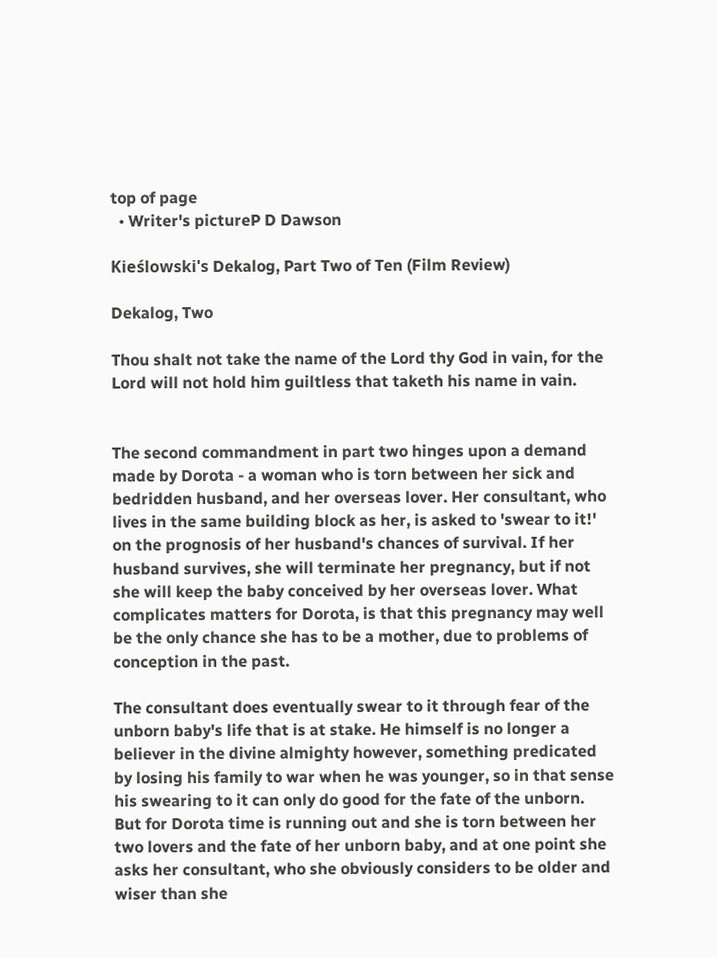top of page
  • Writer's pictureP D Dawson

Kieślowski's Dekalog, Part Two of Ten (Film Review)

Dekalog, Two

Thou shalt not take the name of the Lord thy God in vain, for the Lord will not hold him guiltless that taketh his name in vain.


The second commandment in part two hinges upon a demand made by Dorota - a woman who is torn between her sick and bedridden husband, and her overseas lover. Her consultant, who lives in the same building block as her, is asked to 'swear to it!' on the prognosis of her husband's chances of survival. If her husband survives, she will terminate her pregnancy, but if not she will keep the baby conceived by her overseas lover. What complicates matters for Dorota, is that this pregnancy may well be the only chance she has to be a mother, due to problems of conception in the past.

The consultant does eventually swear to it through fear of the unborn baby's life that is at stake. He himself is no longer a believer in the divine almighty however, something predicated by losing his family to war when he was younger, so in that sense his swearing to it can only do good for the fate of the unborn. But for Dorota time is running out and she is torn between her two lovers and the fate of her unborn baby, and at one point she asks her consultant, who she obviously considers to be older and wiser than she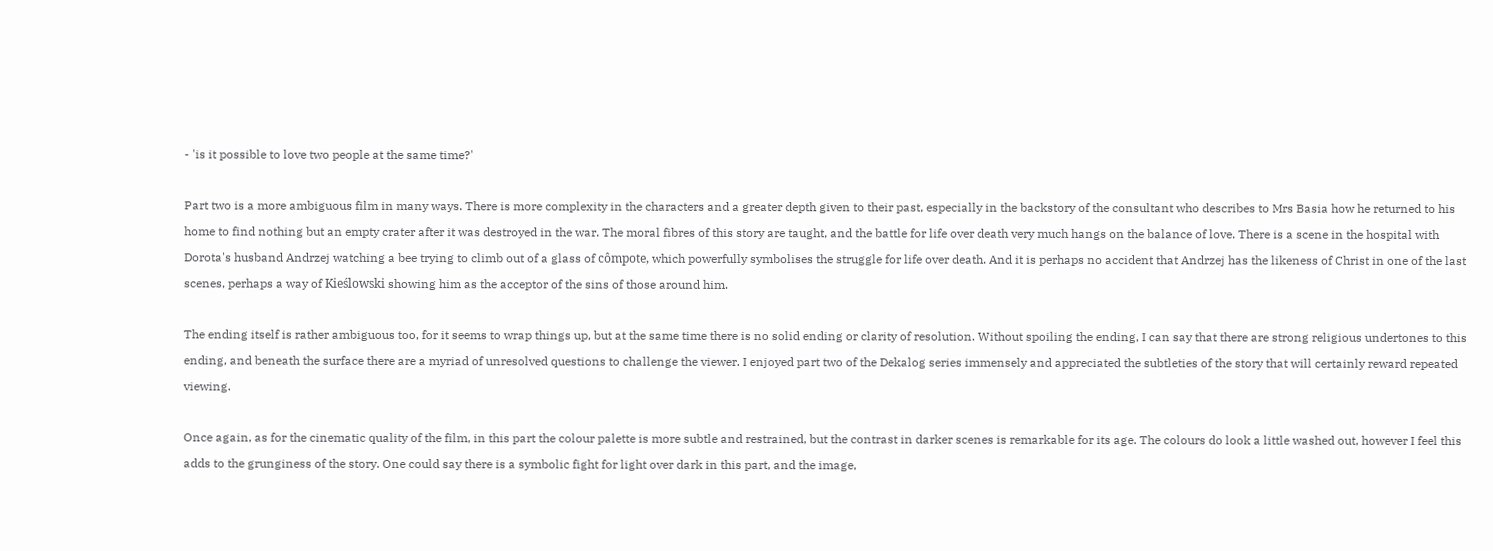- 'is it possible to love two people at the same time?'

Part two is a more ambiguous film in many ways. There is more complexity in the characters and a greater depth given to their past, especially in the backstory of the consultant who describes to Mrs Basia how he returned to his home to find nothing but an empty crater after it was destroyed in the war. The moral fibres of this story are taught, and the battle for life over death very much hangs on the balance of love. There is a scene in the hospital with Dorota's husband Andrzej watching a bee trying to climb out of a glass of cômpote, which powerfully symbolises the struggle for life over death. And it is perhaps no accident that Andrzej has the likeness of Christ in one of the last scenes, perhaps a way of Kieślowski showing him as the acceptor of the sins of those around him.

The ending itself is rather ambiguous too, for it seems to wrap things up, but at the same time there is no solid ending or clarity of resolution. Without spoiling the ending, I can say that there are strong religious undertones to this ending, and beneath the surface there are a myriad of unresolved questions to challenge the viewer. I enjoyed part two of the Dekalog series immensely and appreciated the subtleties of the story that will certainly reward repeated viewing.

Once again, as for the cinematic quality of the film, in this part the colour palette is more subtle and restrained, but the contrast in darker scenes is remarkable for its age. The colours do look a little washed out, however I feel this adds to the grunginess of the story. One could say there is a symbolic fight for light over dark in this part, and the image,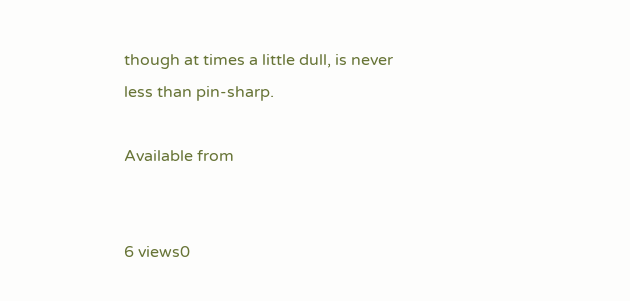though at times a little dull, is never less than pin-sharp.

Available from


6 views0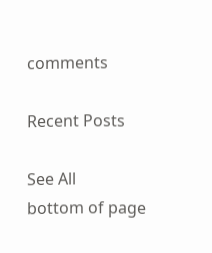comments

Recent Posts

See All
bottom of page